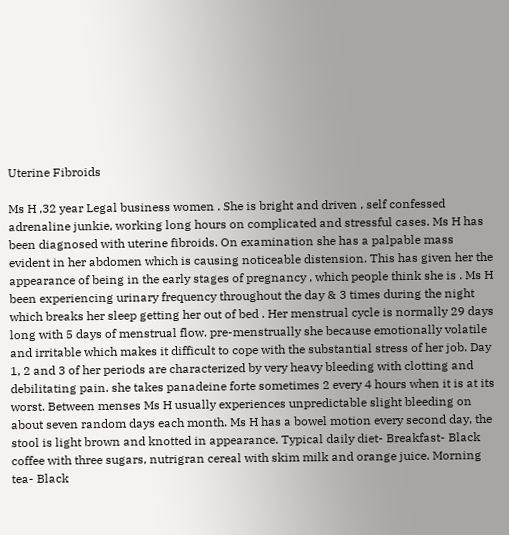Uterine Fibroids

Ms H ,32 year Legal business women . She is bright and driven , self confessed adrenaline junkie, working long hours on complicated and stressful cases. Ms H has been diagnosed with uterine fibroids. On examination she has a palpable mass evident in her abdomen which is causing noticeable distension. This has given her the appearance of being in the early stages of pregnancy , which people think she is . Ms H been experiencing urinary frequency throughout the day & 3 times during the night which breaks her sleep getting her out of bed . Her menstrual cycle is normally 29 days long with 5 days of menstrual flow. pre-menstrually she because emotionally volatile and irritable which makes it difficult to cope with the substantial stress of her job. Day 1, 2 and 3 of her periods are characterized by very heavy bleeding with clotting and debilitating pain. she takes panadeine forte sometimes 2 every 4 hours when it is at its worst. Between menses Ms H usually experiences unpredictable slight bleeding on about seven random days each month. Ms H has a bowel motion every second day, the stool is light brown and knotted in appearance. Typical daily diet- Breakfast- Black coffee with three sugars, nutrigran cereal with skim milk and orange juice. Morning tea- Black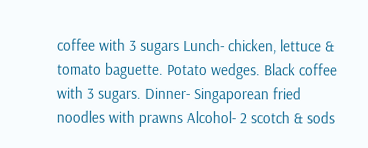coffee with 3 sugars Lunch- chicken, lettuce & tomato baguette. Potato wedges. Black coffee with 3 sugars. Dinner- Singaporean fried noodles with prawns Alcohol- 2 scotch & sods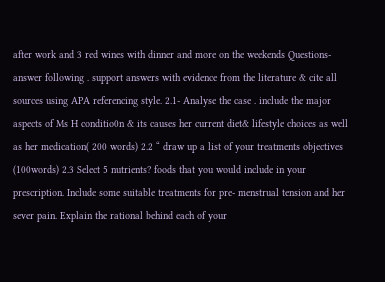after work and 3 red wines with dinner and more on the weekends Questions- answer following . support answers with evidence from the literature & cite all sources using APA referencing style. 2.1- Analyse the case . include the major aspects of Ms H conditio0n & its causes her current diet& lifestyle choices as well as her medication( 200 words) 2.2 “ draw up a list of your treatments objectives (100words) 2.3 Select 5 nutrients? foods that you would include in your prescription. Include some suitable treatments for pre- menstrual tension and her sever pain. Explain the rational behind each of your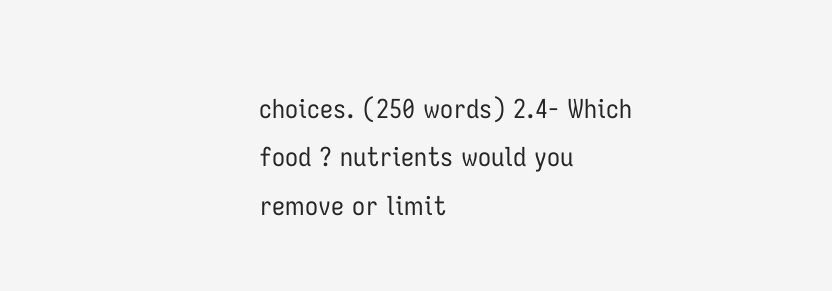choices. (250 words) 2.4- Which food ? nutrients would you remove or limit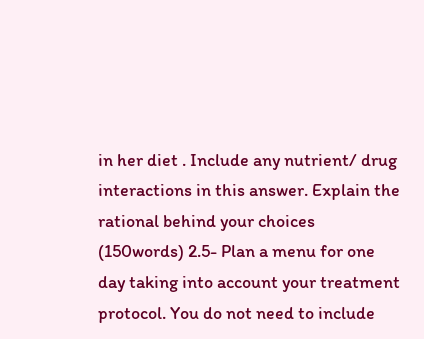in her diet . Include any nutrient/ drug interactions in this answer. Explain the rational behind your choices (150words) 2.5- Plan a menu for one day taking into account your treatment protocol. You do not need to include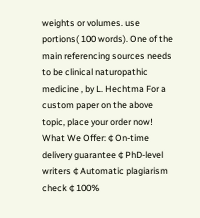weights or volumes. use portions( 100 words). One of the main referencing sources needs to be clinical naturopathic medicine , by L. Hechtma For a custom paper on the above topic, place your order now! What We Offer: ¢ On-time delivery guarantee ¢ PhD-level writers ¢ Automatic plagiarism check ¢ 100%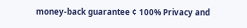money-back guarantee ¢ 100% Privacy and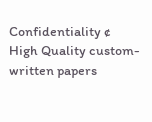Confidentiality ¢ High Quality custom-written papers